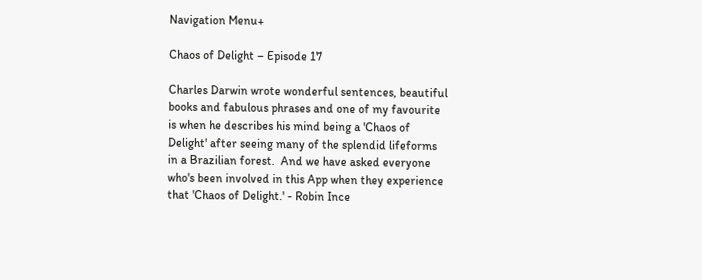Navigation Menu+

Chaos of Delight – Episode 17

Charles Darwin wrote wonderful sentences, beautiful books and fabulous phrases and one of my favourite is when he describes his mind being a 'Chaos of Delight' after seeing many of the splendid lifeforms in a Brazilian forest.  And we have asked everyone who's been involved in this App when they experience that 'Chaos of Delight.' - Robin Ince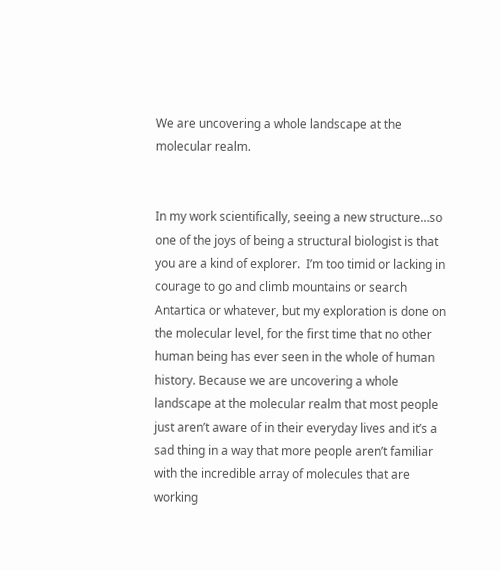We are uncovering a whole landscape at the molecular realm.


In my work scientifically, seeing a new structure…so one of the joys of being a structural biologist is that you are a kind of explorer.  I’m too timid or lacking in courage to go and climb mountains or search Antartica or whatever, but my exploration is done on the molecular level, for the first time that no other human being has ever seen in the whole of human history. Because we are uncovering a whole landscape at the molecular realm that most people just aren’t aware of in their everyday lives and it’s a sad thing in a way that more people aren’t familiar with the incredible array of molecules that are working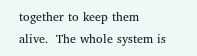together to keep them alive.  The whole system is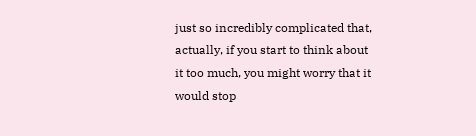just so incredibly complicated that, actually, if you start to think about it too much, you might worry that it would stop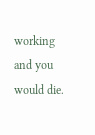working and you would die.